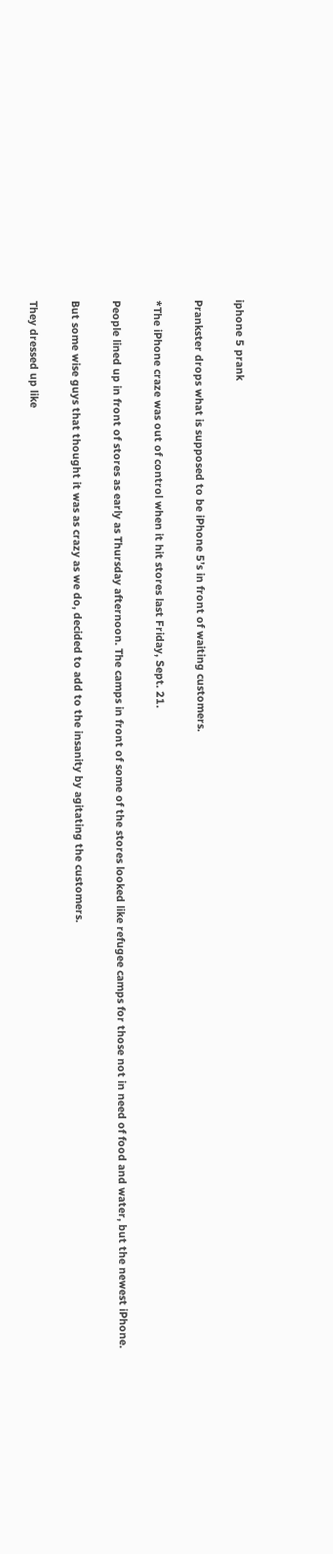iphone 5 prank

Prankster drops what is supposed to be iPhone 5’s in front of waiting customers.

*The iPhone craze was out of control when it hit stores last Friday, Sept. 21.

People lined up in front of stores as early as Thursday afternoon. The camps in front of some of the stores looked like refugee camps for those not in need of food and water, but the newest iPhone.

But some wise guys that thought it was as crazy as we do, decided to add to the insanity by agitating the customers.

They dressed up like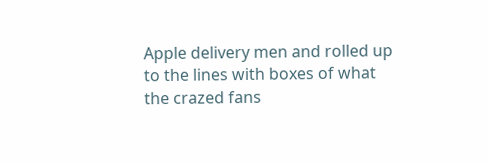Apple delivery men and rolled up to the lines with boxes of what the crazed fans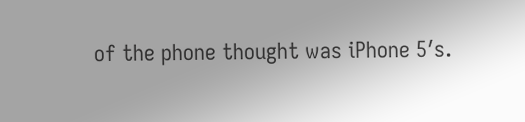of the phone thought was iPhone 5′s.